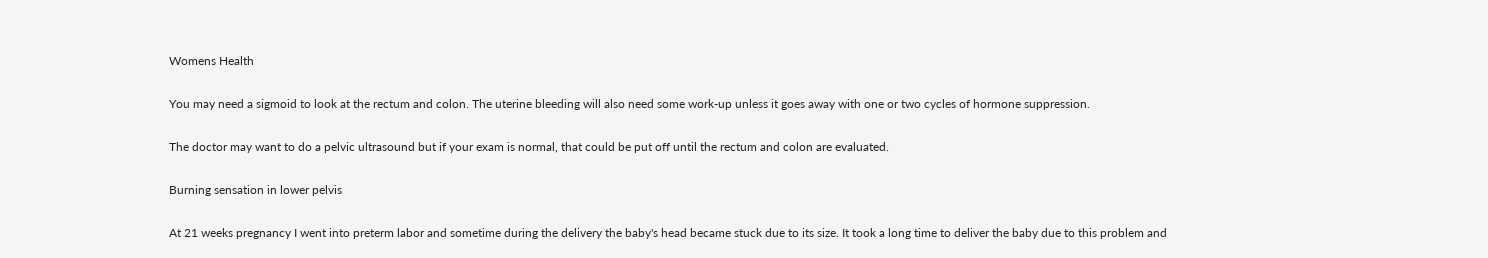Womens Health

You may need a sigmoid to look at the rectum and colon. The uterine bleeding will also need some work-up unless it goes away with one or two cycles of hormone suppression.

The doctor may want to do a pelvic ultrasound but if your exam is normal, that could be put off until the rectum and colon are evaluated.

Burning sensation in lower pelvis

At 21 weeks pregnancy I went into preterm labor and sometime during the delivery the baby's head became stuck due to its size. It took a long time to deliver the baby due to this problem and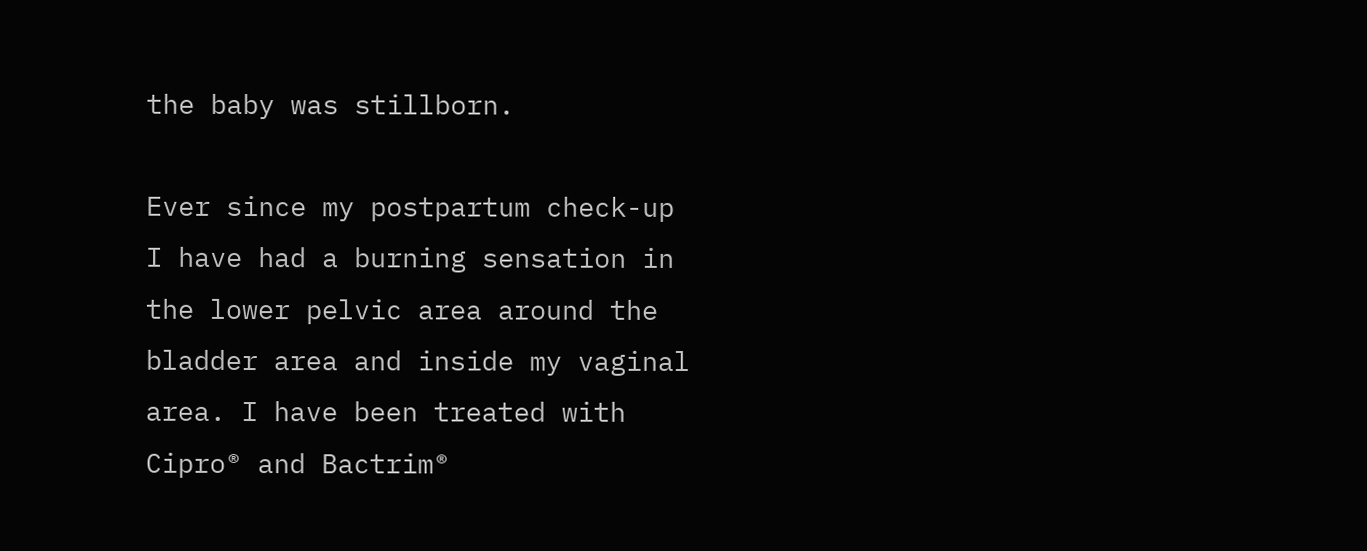the baby was stillborn.

Ever since my postpartum check-up I have had a burning sensation in the lower pelvic area around the bladder area and inside my vaginal area. I have been treated with Cipro® and Bactrim®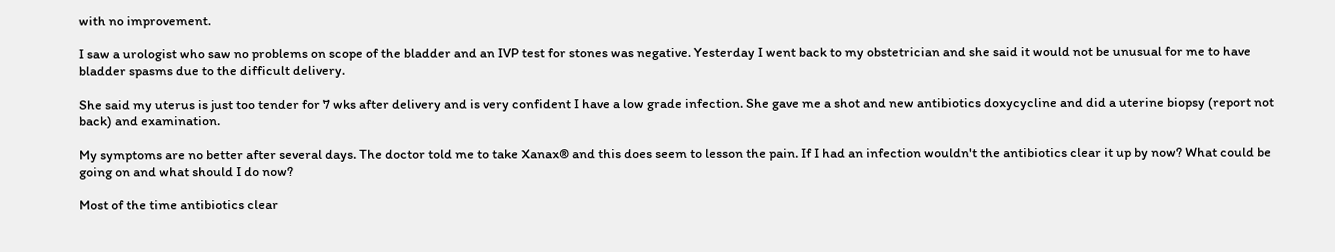with no improvement.

I saw a urologist who saw no problems on scope of the bladder and an IVP test for stones was negative. Yesterday I went back to my obstetrician and she said it would not be unusual for me to have bladder spasms due to the difficult delivery.

She said my uterus is just too tender for 7 wks after delivery and is very confident I have a low grade infection. She gave me a shot and new antibiotics doxycycline and did a uterine biopsy (report not back) and examination.

My symptoms are no better after several days. The doctor told me to take Xanax® and this does seem to lesson the pain. If I had an infection wouldn't the antibiotics clear it up by now? What could be going on and what should I do now?

Most of the time antibiotics clear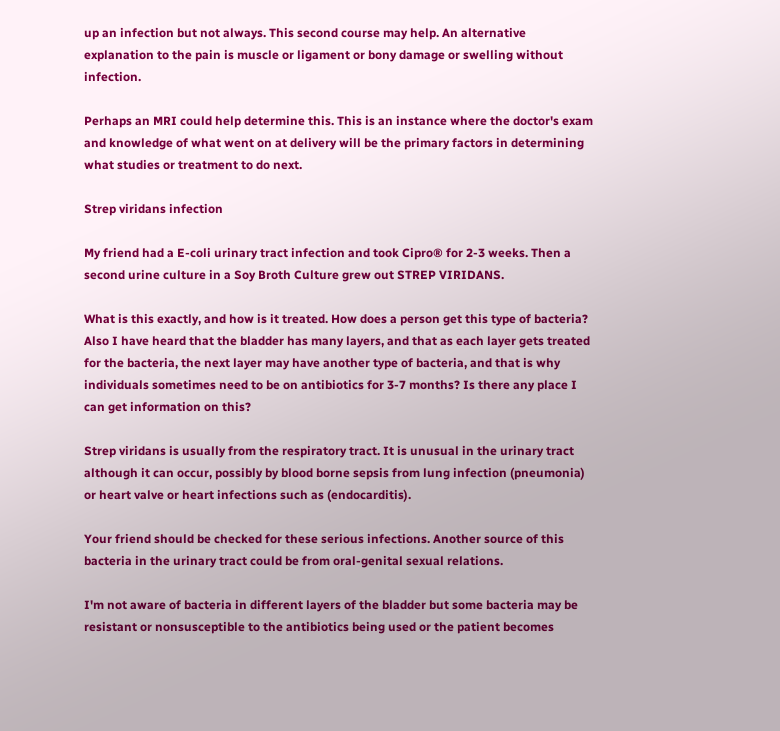up an infection but not always. This second course may help. An alternative explanation to the pain is muscle or ligament or bony damage or swelling without infection.

Perhaps an MRI could help determine this. This is an instance where the doctor's exam and knowledge of what went on at delivery will be the primary factors in determining what studies or treatment to do next.

Strep viridans infection

My friend had a E-coli urinary tract infection and took Cipro® for 2-3 weeks. Then a second urine culture in a Soy Broth Culture grew out STREP VIRIDANS.

What is this exactly, and how is it treated. How does a person get this type of bacteria? Also I have heard that the bladder has many layers, and that as each layer gets treated for the bacteria, the next layer may have another type of bacteria, and that is why individuals sometimes need to be on antibiotics for 3-7 months? Is there any place I can get information on this?

Strep viridans is usually from the respiratory tract. It is unusual in the urinary tract although it can occur, possibly by blood borne sepsis from lung infection (pneumonia) or heart valve or heart infections such as (endocarditis).

Your friend should be checked for these serious infections. Another source of this bacteria in the urinary tract could be from oral-genital sexual relations.

I'm not aware of bacteria in different layers of the bladder but some bacteria may be resistant or nonsusceptible to the antibiotics being used or the patient becomes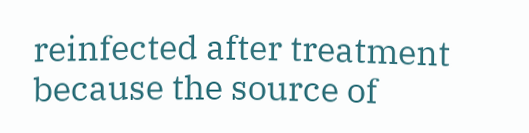reinfected after treatment because the source of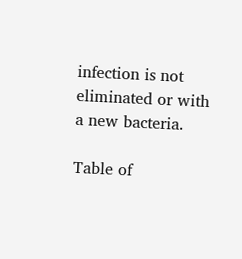infection is not eliminated or with a new bacteria.

Table of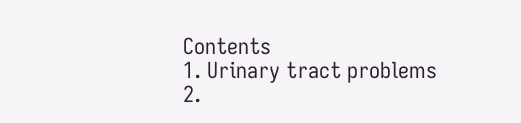Contents
1. Urinary tract problems
2.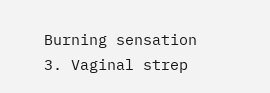Burning sensation
3. Vaginal strep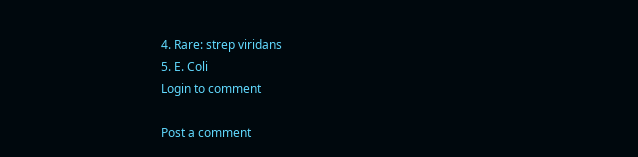4. Rare: strep viridans
5. E. Coli
Login to comment

Post a comment